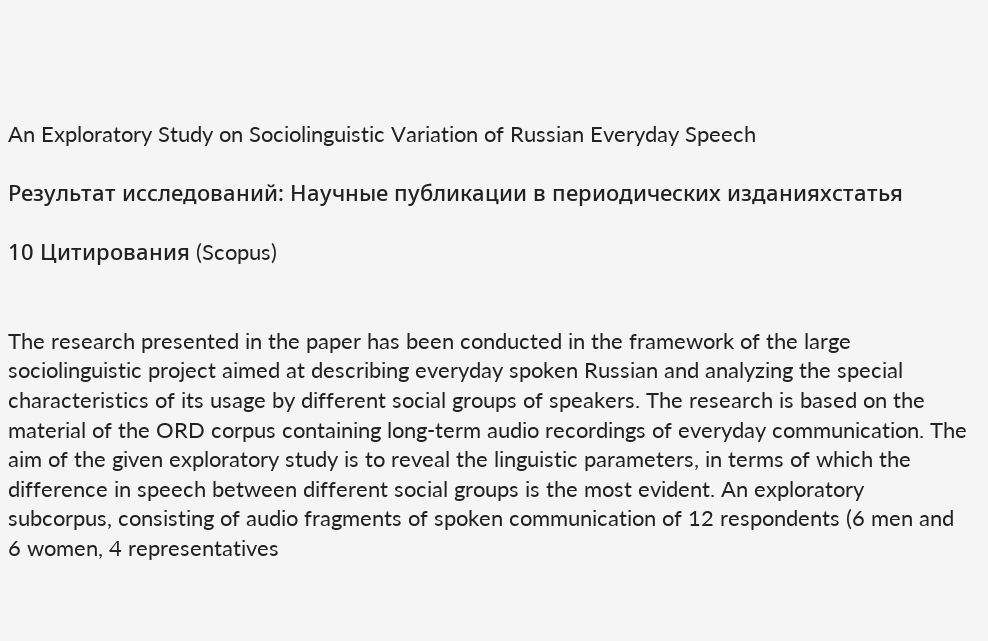An Exploratory Study on Sociolinguistic Variation of Russian Everyday Speech

Результат исследований: Научные публикации в периодических изданияхстатья

10 Цитирования (Scopus)


The research presented in the paper has been conducted in the framework of the large sociolinguistic project aimed at describing everyday spoken Russian and analyzing the special characteristics of its usage by different social groups of speakers. The research is based on the material of the ORD corpus containing long-term audio recordings of everyday communication. The aim of the given exploratory study is to reveal the linguistic parameters, in terms of which the difference in speech between different social groups is the most evident. An exploratory subcorpus, consisting of audio fragments of spoken communication of 12 respondents (6 men and 6 women, 4 representatives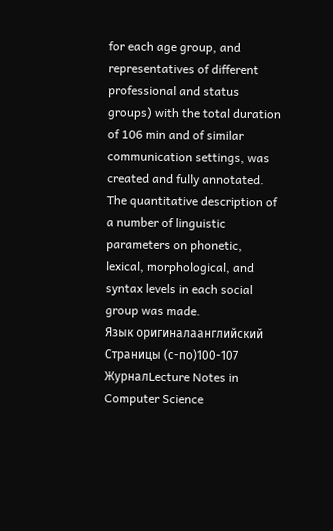for each age group, and representatives of different professional and status groups) with the total duration of 106 min and of similar communication settings, was created and fully annotated. The quantitative description of a number of linguistic parameters on phonetic, lexical, morphological, and syntax levels in each social group was made.
Язык оригиналаанглийский
Страницы (с-по)100-107
ЖурналLecture Notes in Computer Science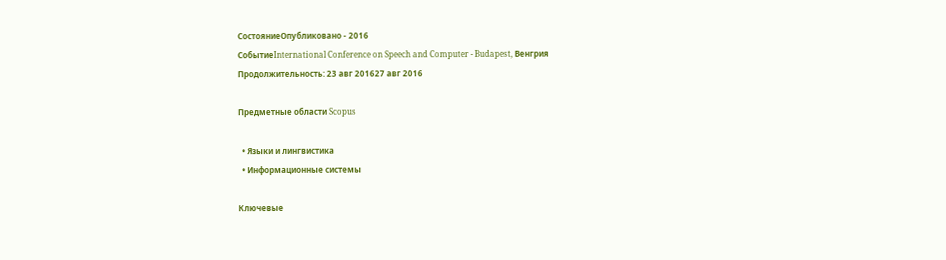СостояниеОпубликовано - 2016
СобытиеInternational Conference on Speech and Computer - Budapest, Венгрия
Продолжительность: 23 авг 201627 авг 2016

Предметные области Scopus

  • Языки и лингвистика
  • Информационные системы

Ключевые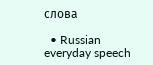слова

  • Russian everyday speech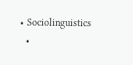• Sociolinguistics
  •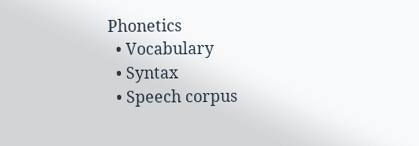Phonetics
  • Vocabulary
  • Syntax
  • Speech corpus